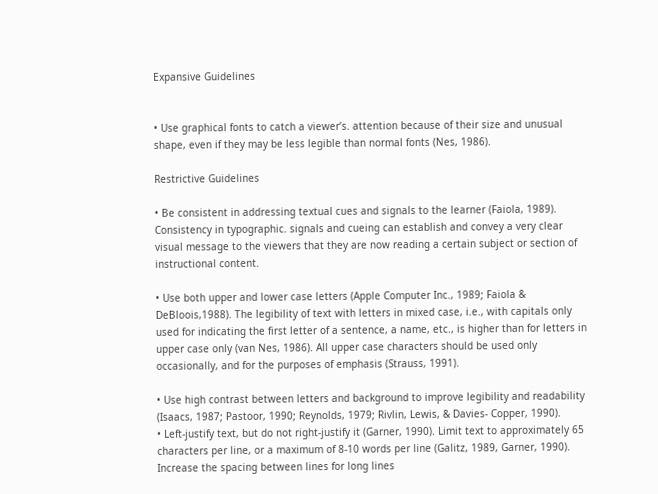Expansive Guidelines


• Use graphical fonts to catch a viewer’s. attention because of their size and unusual shape, even if they may be less legible than normal fonts (Nes, 1986).

Restrictive Guidelines

• Be consistent in addressing textual cues and signals to the learner (Faiola, 1989). Consistency in typographic. signals and cueing can establish and convey a very clear visual message to the viewers that they are now reading a certain subject or section of instructional content.

• Use both upper and lower case letters (Apple Computer Inc., 1989; Faiola & DeBloois,1988). The legibility of text with letters in mixed case, i.e., with capitals only used for indicating the first letter of a sentence, a name, etc., is higher than for letters in upper case only (van Nes, 1986). All upper case characters should be used only occasionally, and for the purposes of emphasis (Strauss, 1991).

• Use high contrast between letters and background to improve legibility and readability (Isaacs, 1987; Pastoor, 1990; Reynolds, 1979; Rivlin, Lewis, & Davies- Copper, 1990).
• Left-justify text, but do not right-justify it (Garner, 1990). Limit text to approximately 65 characters per line, or a maximum of 8-10 words per line (Galitz, 1989, Garner, 1990). Increase the spacing between lines for long lines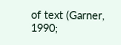of text (Garner, 1990;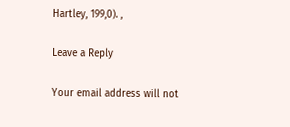Hartley, 199,0). ,

Leave a Reply

Your email address will not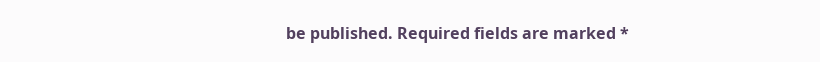be published. Required fields are marked *